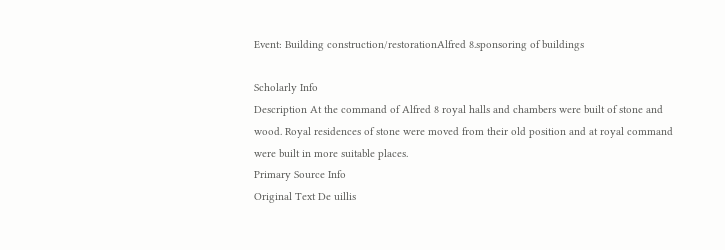Event: Building construction/restorationAlfred 8.sponsoring of buildings

Scholarly Info
Description At the command of Alfred 8 royal halls and chambers were built of stone and wood. Royal residences of stone were moved from their old position and at royal command were built in more suitable places.
Primary Source Info
Original Text De uillis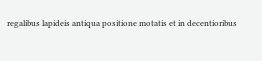regalibus lapideis antiqua positione motatis et in decentioribus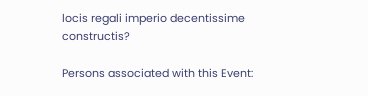locis regali imperio decentissime constructis?

Persons associated with this Event: